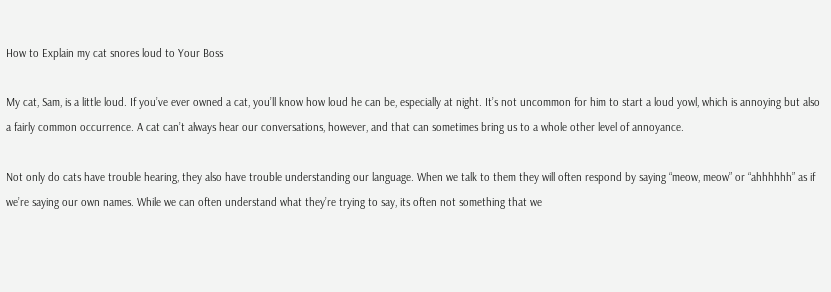How to Explain my cat snores loud to Your Boss

My cat, Sam, is a little loud. If you’ve ever owned a cat, you’ll know how loud he can be, especially at night. It’s not uncommon for him to start a loud yowl, which is annoying but also a fairly common occurrence. A cat can’t always hear our conversations, however, and that can sometimes bring us to a whole other level of annoyance.

Not only do cats have trouble hearing, they also have trouble understanding our language. When we talk to them they will often respond by saying “meow, meow” or “ahhhhhh” as if we’re saying our own names. While we can often understand what they’re trying to say, its often not something that we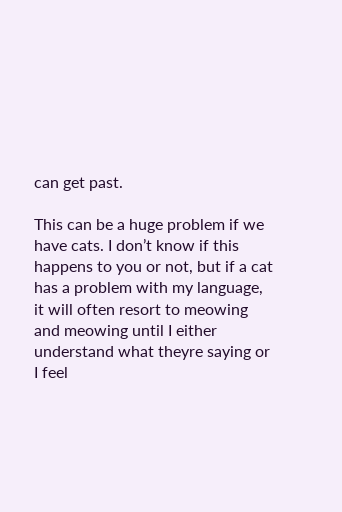can get past.

This can be a huge problem if we have cats. I don’t know if this happens to you or not, but if a cat has a problem with my language, it will often resort to meowing and meowing until I either understand what theyre saying or I feel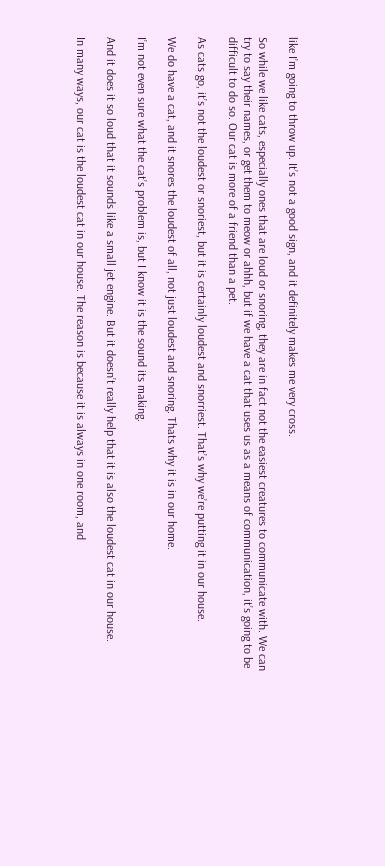like I’m going to throw up. It’s not a good sign, and it definitely makes me very cross.

So while we like cats, especially ones that are loud or snoring, they are in fact not the easiest creatures to communicate with. We can try to say their names, or get them to meow or ahhh, but if we have a cat that uses us as a means of communication, it’s going to be difficult to do so. Our cat is more of a friend than a pet.

As cats go, it’s not the loudest or snoriest, but it is certainly loudest and snorriest. That’s why we’re putting it in our house.

We do have a cat, and it snores the loudest of all, not just loudest and snoring. Thats why it is in our home.

I’m not even sure what the cat’s problem is, but I know it is the sound its making.

And it does it so loud that it sounds like a small jet engine. But it doesn’t really help that it is also the loudest cat in our house.

In many ways, our cat is the loudest cat in our house. The reason is because it is always in one room, and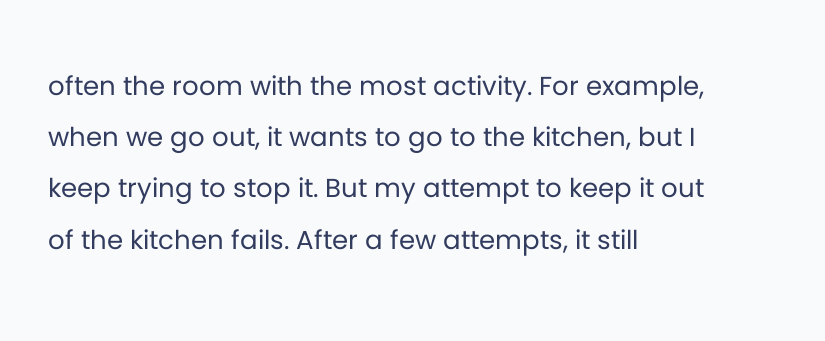often the room with the most activity. For example, when we go out, it wants to go to the kitchen, but I keep trying to stop it. But my attempt to keep it out of the kitchen fails. After a few attempts, it still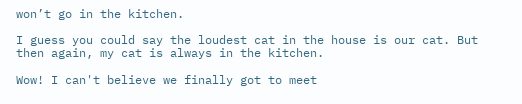won’t go in the kitchen.

I guess you could say the loudest cat in the house is our cat. But then again, my cat is always in the kitchen.

Wow! I can't believe we finally got to meet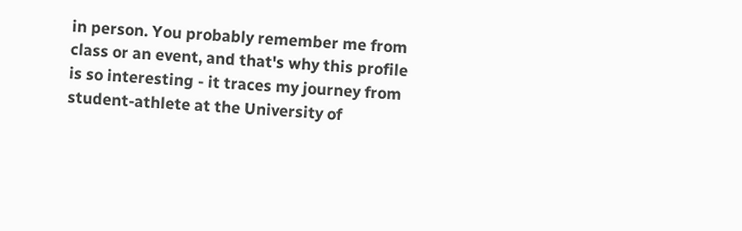in person. You probably remember me from class or an event, and that's why this profile is so interesting - it traces my journey from student-athlete at the University of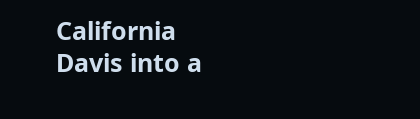California Davis into a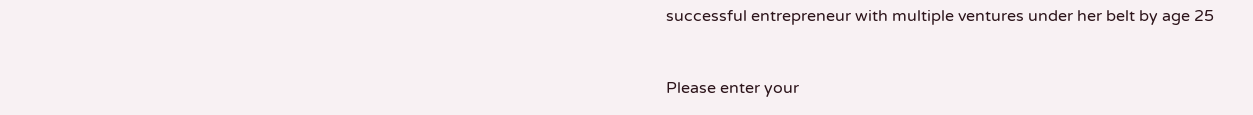successful entrepreneur with multiple ventures under her belt by age 25


Please enter your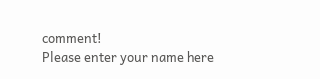comment!
Please enter your name here